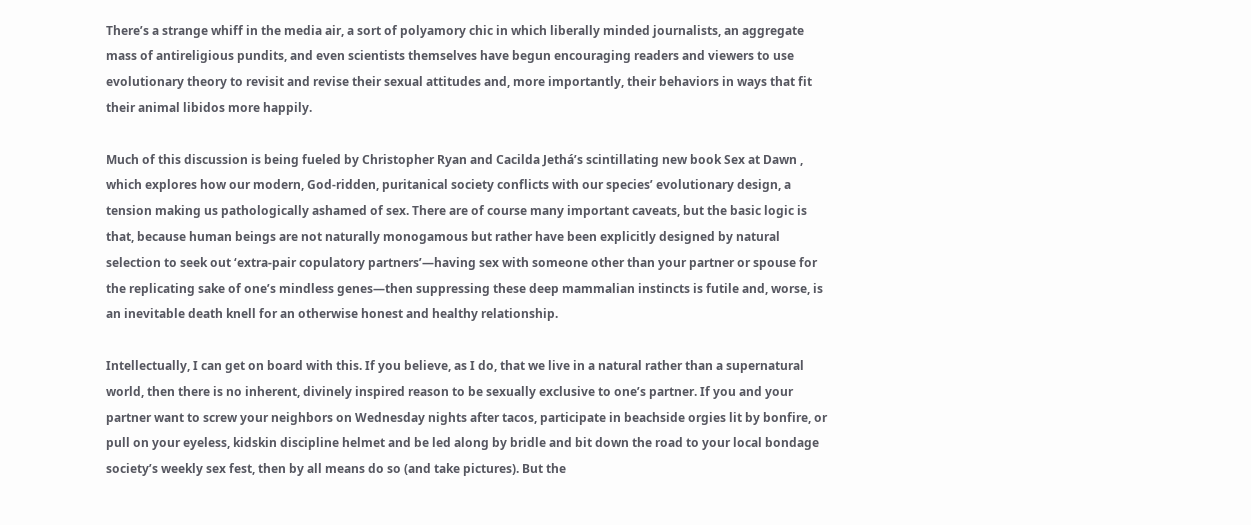There’s a strange whiff in the media air, a sort of polyamory chic in which liberally minded journalists, an aggregate mass of antireligious pundits, and even scientists themselves have begun encouraging readers and viewers to use evolutionary theory to revisit and revise their sexual attitudes and, more importantly, their behaviors in ways that fit their animal libidos more happily.

Much of this discussion is being fueled by Christopher Ryan and Cacilda Jethá’s scintillating new book Sex at Dawn , which explores how our modern, God-ridden, puritanical society conflicts with our species’ evolutionary design, a tension making us pathologically ashamed of sex. There are of course many important caveats, but the basic logic is that, because human beings are not naturally monogamous but rather have been explicitly designed by natural selection to seek out ‘extra-pair copulatory partners’—having sex with someone other than your partner or spouse for the replicating sake of one’s mindless genes—then suppressing these deep mammalian instincts is futile and, worse, is an inevitable death knell for an otherwise honest and healthy relationship.

Intellectually, I can get on board with this. If you believe, as I do, that we live in a natural rather than a supernatural world, then there is no inherent, divinely inspired reason to be sexually exclusive to one’s partner. If you and your partner want to screw your neighbors on Wednesday nights after tacos, participate in beachside orgies lit by bonfire, or pull on your eyeless, kidskin discipline helmet and be led along by bridle and bit down the road to your local bondage society’s weekly sex fest, then by all means do so (and take pictures). But the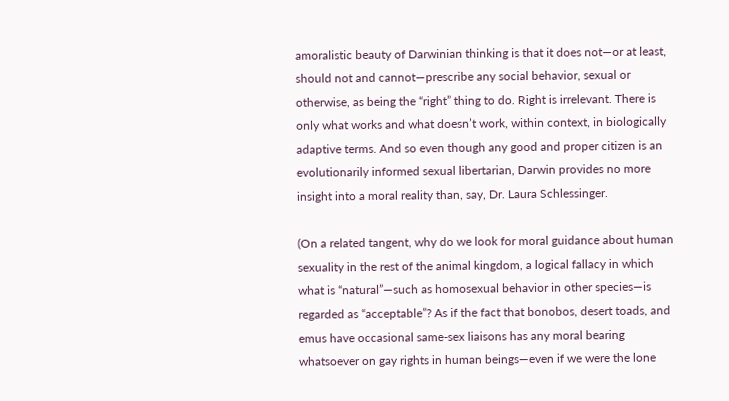amoralistic beauty of Darwinian thinking is that it does not—or at least, should not and cannot—prescribe any social behavior, sexual or otherwise, as being the “right” thing to do. Right is irrelevant. There is only what works and what doesn’t work, within context, in biologically adaptive terms. And so even though any good and proper citizen is an evolutionarily informed sexual libertarian, Darwin provides no more insight into a moral reality than, say, Dr. Laura Schlessinger.

(On a related tangent, why do we look for moral guidance about human sexuality in the rest of the animal kingdom, a logical fallacy in which what is “natural”—such as homosexual behavior in other species—is regarded as “acceptable”? As if the fact that bonobos, desert toads, and emus have occasional same-sex liaisons has any moral bearing whatsoever on gay rights in human beings—even if we were the lone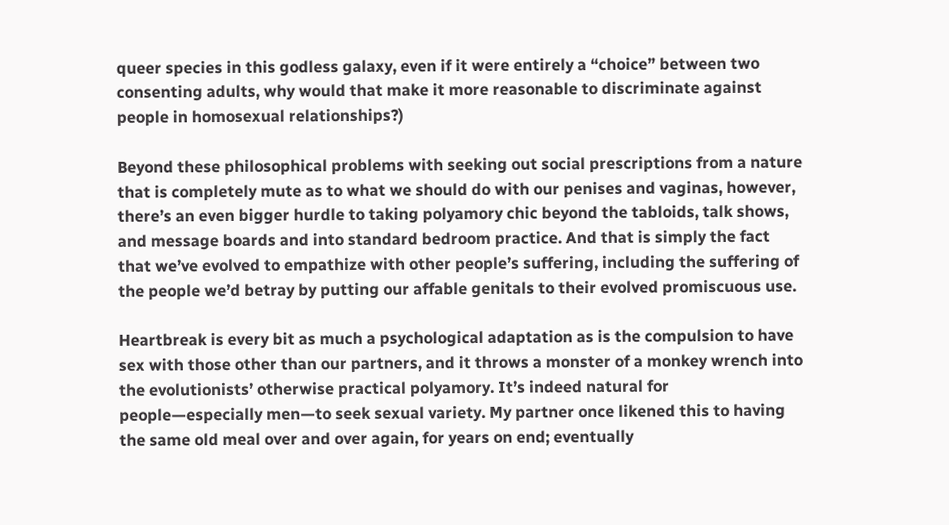queer species in this godless galaxy, even if it were entirely a “choice” between two consenting adults, why would that make it more reasonable to discriminate against people in homosexual relationships?)

Beyond these philosophical problems with seeking out social prescriptions from a nature that is completely mute as to what we should do with our penises and vaginas, however, there’s an even bigger hurdle to taking polyamory chic beyond the tabloids, talk shows, and message boards and into standard bedroom practice. And that is simply the fact that we’ve evolved to empathize with other people’s suffering, including the suffering of the people we’d betray by putting our affable genitals to their evolved promiscuous use.

Heartbreak is every bit as much a psychological adaptation as is the compulsion to have sex with those other than our partners, and it throws a monster of a monkey wrench into the evolutionists’ otherwise practical polyamory. It’s indeed natural for people—especially men—to seek sexual variety. My partner once likened this to having the same old meal over and over again, for years on end; eventually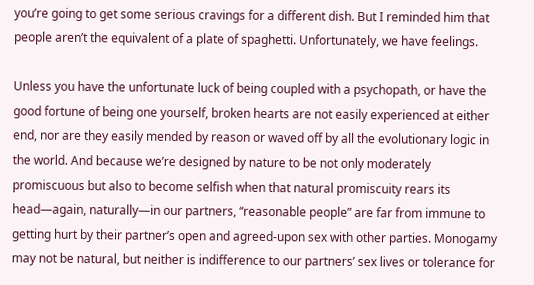you’re going to get some serious cravings for a different dish. But I reminded him that people aren’t the equivalent of a plate of spaghetti. Unfortunately, we have feelings.

Unless you have the unfortunate luck of being coupled with a psychopath, or have the good fortune of being one yourself, broken hearts are not easily experienced at either end, nor are they easily mended by reason or waved off by all the evolutionary logic in the world. And because we’re designed by nature to be not only moderately promiscuous but also to become selfish when that natural promiscuity rears its head—again, naturally—in our partners, “reasonable people” are far from immune to getting hurt by their partner’s open and agreed-upon sex with other parties. Monogamy may not be natural, but neither is indifference to our partners’ sex lives or tolerance for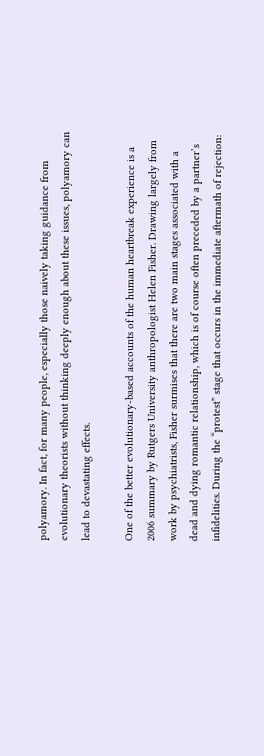polyamory. In fact, for many people, especially those naively taking guidance from evolutionary theorists without thinking deeply enough about these issues, polyamory can lead to devastating effects.

One of the better evolutionary-based accounts of the human heartbreak experience is a 2006 summary by Rutgers University anthropologist Helen Fisher. Drawing largely from work by psychiatrists, Fisher surmises that there are two main stages associated with a dead and dying romantic relationship, which is of course often preceded by a partner’s infidelities. During the “protest” stage that occurs in the immediate aftermath of rejection: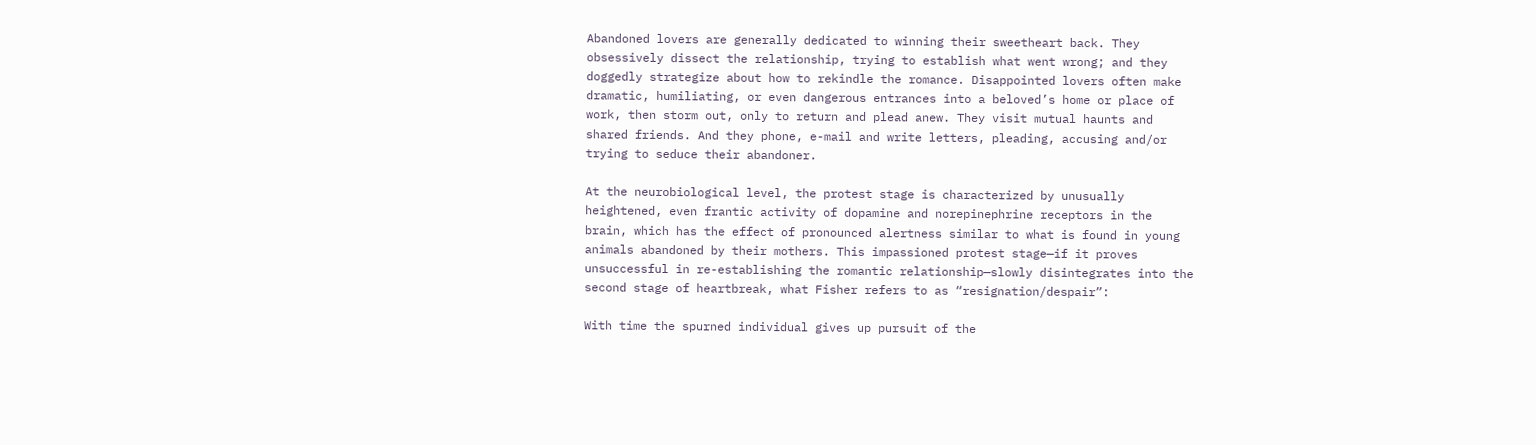Abandoned lovers are generally dedicated to winning their sweetheart back. They obsessively dissect the relationship, trying to establish what went wrong; and they doggedly strategize about how to rekindle the romance. Disappointed lovers often make dramatic, humiliating, or even dangerous entrances into a beloved’s home or place of work, then storm out, only to return and plead anew. They visit mutual haunts and shared friends. And they phone, e-mail and write letters, pleading, accusing and/or trying to seduce their abandoner.

At the neurobiological level, the protest stage is characterized by unusually heightened, even frantic activity of dopamine and norepinephrine receptors in the brain, which has the effect of pronounced alertness similar to what is found in young animals abandoned by their mothers. This impassioned protest stage—if it proves unsuccessful in re-establishing the romantic relationship—slowly disintegrates into the second stage of heartbreak, what Fisher refers to as “resignation/despair”:

With time the spurned individual gives up pursuit of the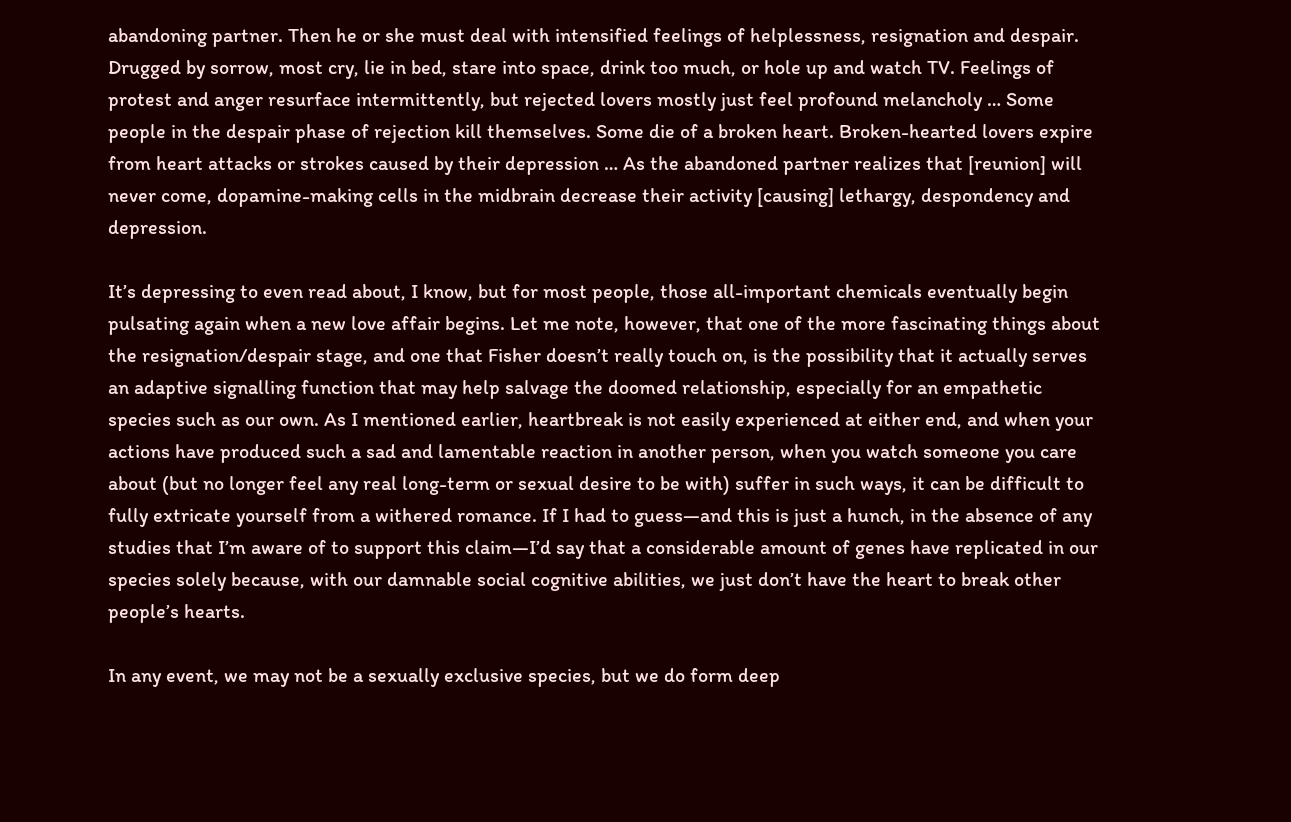abandoning partner. Then he or she must deal with intensified feelings of helplessness, resignation and despair. Drugged by sorrow, most cry, lie in bed, stare into space, drink too much, or hole up and watch TV. Feelings of protest and anger resurface intermittently, but rejected lovers mostly just feel profound melancholy … Some people in the despair phase of rejection kill themselves. Some die of a broken heart. Broken-hearted lovers expire from heart attacks or strokes caused by their depression … As the abandoned partner realizes that [reunion] will never come, dopamine-making cells in the midbrain decrease their activity [causing] lethargy, despondency and depression.

It’s depressing to even read about, I know, but for most people, those all-important chemicals eventually begin pulsating again when a new love affair begins. Let me note, however, that one of the more fascinating things about the resignation/despair stage, and one that Fisher doesn’t really touch on, is the possibility that it actually serves an adaptive signalling function that may help salvage the doomed relationship, especially for an empathetic species such as our own. As I mentioned earlier, heartbreak is not easily experienced at either end, and when your actions have produced such a sad and lamentable reaction in another person, when you watch someone you care about (but no longer feel any real long-term or sexual desire to be with) suffer in such ways, it can be difficult to fully extricate yourself from a withered romance. If I had to guess—and this is just a hunch, in the absence of any studies that I’m aware of to support this claim—I’d say that a considerable amount of genes have replicated in our species solely because, with our damnable social cognitive abilities, we just don’t have the heart to break other people’s hearts.

In any event, we may not be a sexually exclusive species, but we do form deep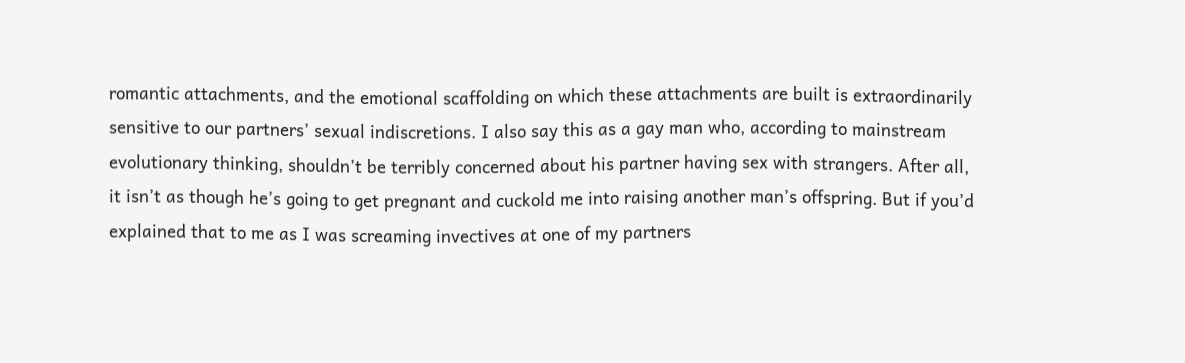romantic attachments, and the emotional scaffolding on which these attachments are built is extraordinarily sensitive to our partners’ sexual indiscretions. I also say this as a gay man who, according to mainstream evolutionary thinking, shouldn’t be terribly concerned about his partner having sex with strangers. After all, it isn’t as though he’s going to get pregnant and cuckold me into raising another man’s offspring. But if you’d explained that to me as I was screaming invectives at one of my partners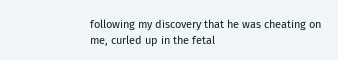following my discovery that he was cheating on me, curled up in the fetal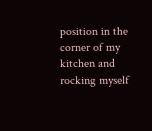position in the corner of my kitchen and rocking myself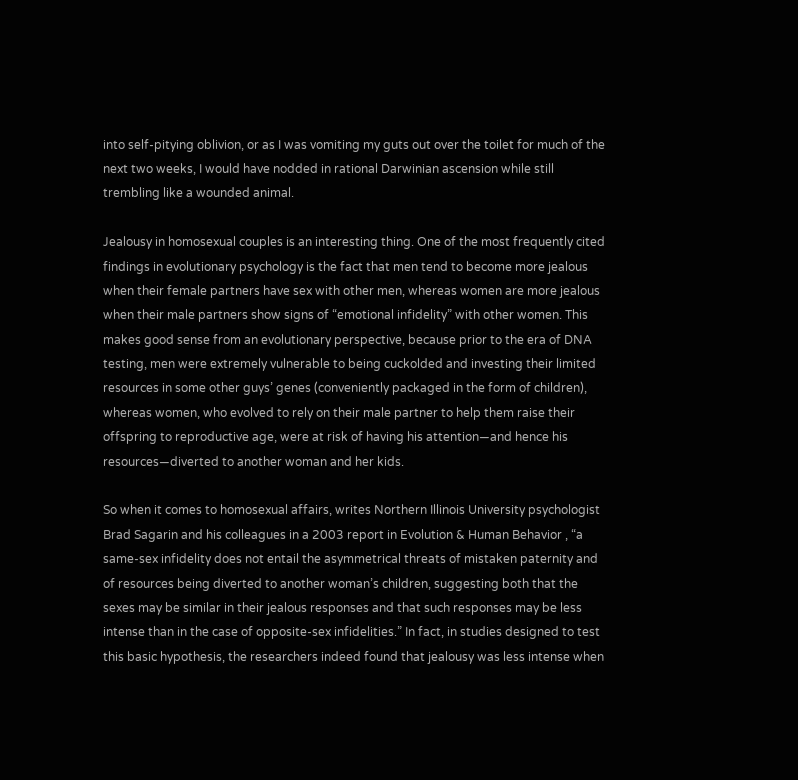into self-pitying oblivion, or as I was vomiting my guts out over the toilet for much of the next two weeks, I would have nodded in rational Darwinian ascension while still trembling like a wounded animal.

Jealousy in homosexual couples is an interesting thing. One of the most frequently cited findings in evolutionary psychology is the fact that men tend to become more jealous when their female partners have sex with other men, whereas women are more jealous when their male partners show signs of “emotional infidelity” with other women. This makes good sense from an evolutionary perspective, because prior to the era of DNA testing, men were extremely vulnerable to being cuckolded and investing their limited resources in some other guys’ genes (conveniently packaged in the form of children), whereas women, who evolved to rely on their male partner to help them raise their offspring to reproductive age, were at risk of having his attention—and hence his resources—diverted to another woman and her kids.

So when it comes to homosexual affairs, writes Northern Illinois University psychologist Brad Sagarin and his colleagues in a 2003 report in Evolution & Human Behavior , “a same-sex infidelity does not entail the asymmetrical threats of mistaken paternity and of resources being diverted to another woman’s children, suggesting both that the sexes may be similar in their jealous responses and that such responses may be less intense than in the case of opposite-sex infidelities.” In fact, in studies designed to test this basic hypothesis, the researchers indeed found that jealousy was less intense when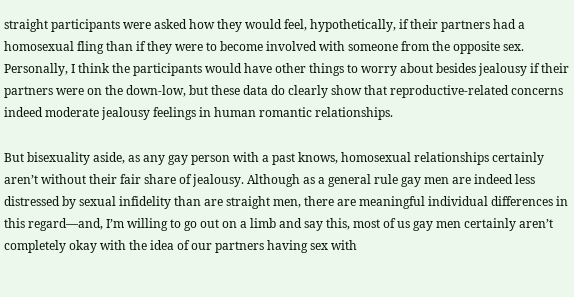straight participants were asked how they would feel, hypothetically, if their partners had a homosexual fling than if they were to become involved with someone from the opposite sex. Personally, I think the participants would have other things to worry about besides jealousy if their partners were on the down-low, but these data do clearly show that reproductive-related concerns indeed moderate jealousy feelings in human romantic relationships.

But bisexuality aside, as any gay person with a past knows, homosexual relationships certainly aren’t without their fair share of jealousy. Although as a general rule gay men are indeed less distressed by sexual infidelity than are straight men, there are meaningful individual differences in this regard—and, I’m willing to go out on a limb and say this, most of us gay men certainly aren’t completely okay with the idea of our partners having sex with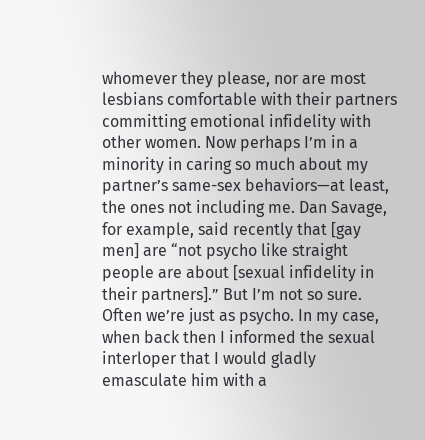whomever they please, nor are most lesbians comfortable with their partners committing emotional infidelity with other women. Now perhaps I’m in a minority in caring so much about my partner’s same-sex behaviors—at least, the ones not including me. Dan Savage, for example, said recently that [gay men] are “not psycho like straight people are about [sexual infidelity in their partners].” But I’m not so sure. Often we’re just as psycho. In my case, when back then I informed the sexual interloper that I would gladly emasculate him with a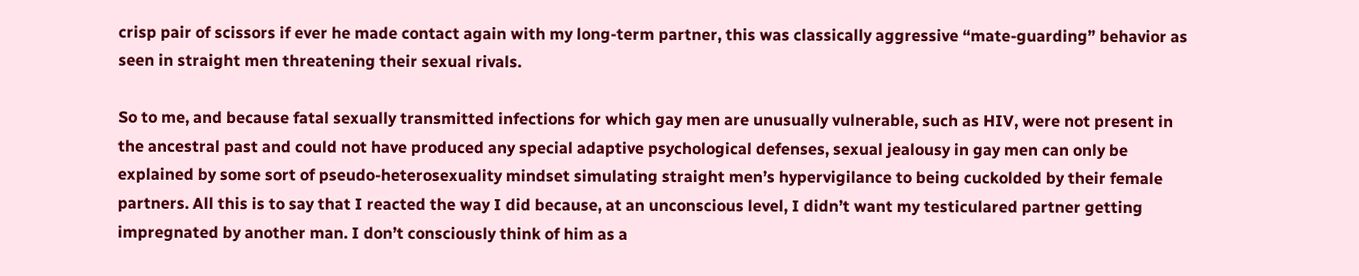crisp pair of scissors if ever he made contact again with my long-term partner, this was classically aggressive “mate-guarding” behavior as seen in straight men threatening their sexual rivals.

So to me, and because fatal sexually transmitted infections for which gay men are unusually vulnerable, such as HIV, were not present in the ancestral past and could not have produced any special adaptive psychological defenses, sexual jealousy in gay men can only be explained by some sort of pseudo-heterosexuality mindset simulating straight men’s hypervigilance to being cuckolded by their female partners. All this is to say that I reacted the way I did because, at an unconscious level, I didn’t want my testiculared partner getting impregnated by another man. I don’t consciously think of him as a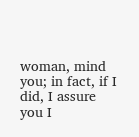woman, mind you; in fact, if I did, I assure you I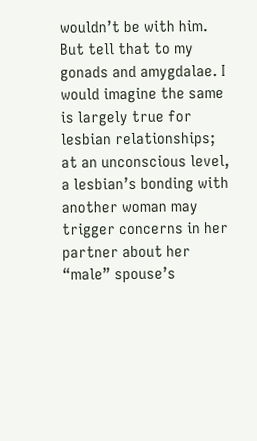wouldn’t be with him. But tell that to my gonads and amygdalae. I would imagine the same is largely true for lesbian relationships; at an unconscious level, a lesbian’s bonding with another woman may trigger concerns in her partner about her “male” spouse’s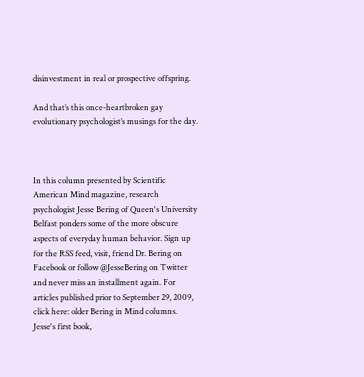disinvestment in real or prospective offspring.

And that’s this once-heartbroken gay evolutionary psychologist’s musings for the day.



In this column presented by Scientific American Mind magazine, research psychologist Jesse Bering of Queen's University Belfast ponders some of the more obscure aspects of everyday human behavior. Sign up for the RSS feed, visit, friend Dr. Bering on Facebook or follow @JesseBering on Twitter and never miss an installment again. For articles published prior to September 29, 2009, click here: older Bering in Mind columns. Jesse's first book,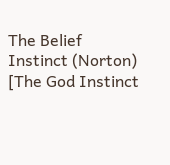The Belief Instinct (Norton) [The God Instinct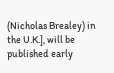(Nicholas Brealey) in the U.K.], will be published early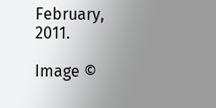February, 2011.

Image ©